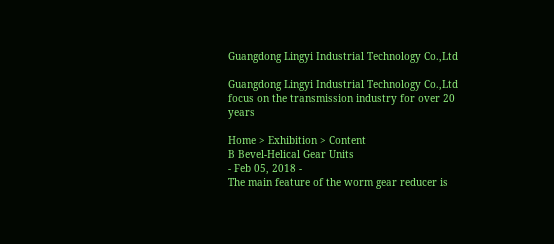Guangdong Lingyi Industrial Technology Co.,Ltd

Guangdong Lingyi Industrial Technology Co.,Ltd focus on the transmission industry for over 20 years

Home > Exhibition > Content
B Bevel-Helical Gear Units
- Feb 05, 2018 -
The main feature of the worm gear reducer is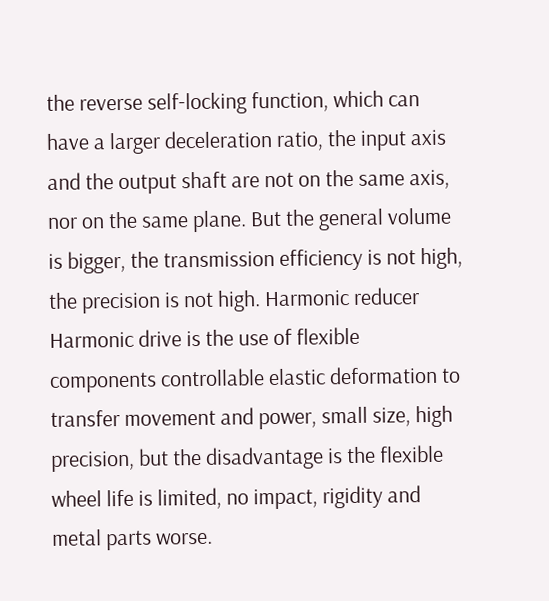the reverse self-locking function, which can have a larger deceleration ratio, the input axis and the output shaft are not on the same axis, nor on the same plane. But the general volume is bigger, the transmission efficiency is not high, the precision is not high. Harmonic reducer Harmonic drive is the use of flexible components controllable elastic deformation to transfer movement and power, small size, high precision, but the disadvantage is the flexible wheel life is limited, no impact, rigidity and metal parts worse.